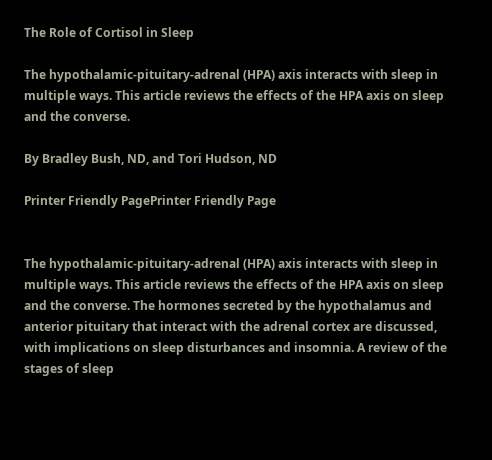The Role of Cortisol in Sleep

The hypothalamic-pituitary-adrenal (HPA) axis interacts with sleep in multiple ways. This article reviews the effects of the HPA axis on sleep and the converse.

By Bradley Bush, ND, and Tori Hudson, ND

Printer Friendly PagePrinter Friendly Page


The hypothalamic-pituitary-adrenal (HPA) axis interacts with sleep in multiple ways. This article reviews the effects of the HPA axis on sleep and the converse. The hormones secreted by the hypothalamus and anterior pituitary that interact with the adrenal cortex are discussed, with implications on sleep disturbances and insomnia. A review of the stages of sleep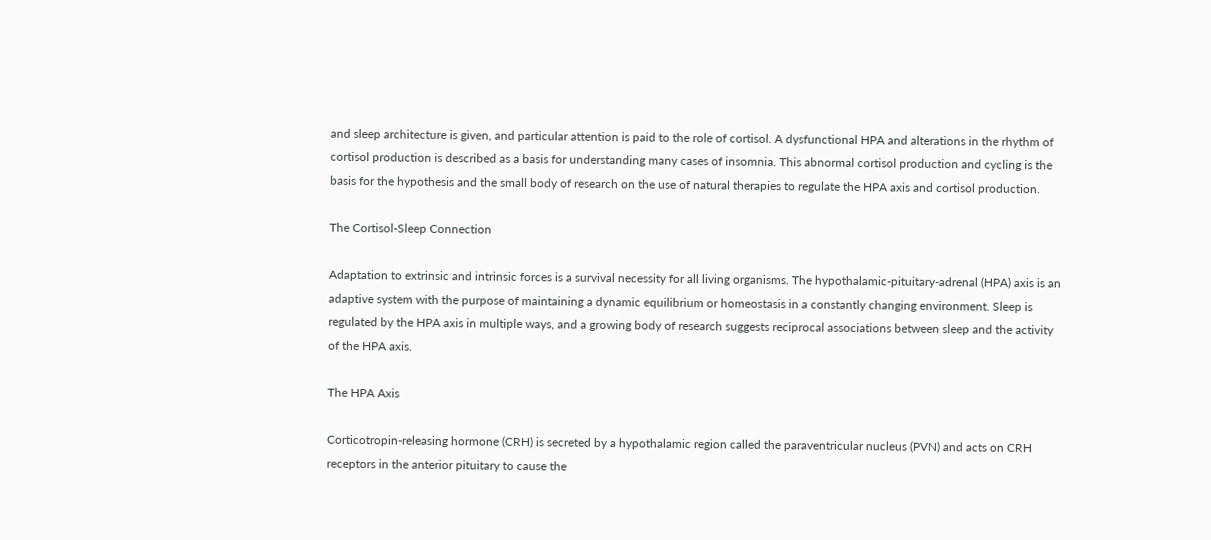and sleep architecture is given, and particular attention is paid to the role of cortisol. A dysfunctional HPA and alterations in the rhythm of cortisol production is described as a basis for understanding many cases of insomnia. This abnormal cortisol production and cycling is the basis for the hypothesis and the small body of research on the use of natural therapies to regulate the HPA axis and cortisol production.

The Cortisol-Sleep Connection

Adaptation to extrinsic and intrinsic forces is a survival necessity for all living organisms. The hypothalamic-pituitary-adrenal (HPA) axis is an adaptive system with the purpose of maintaining a dynamic equilibrium or homeostasis in a constantly changing environment. Sleep is regulated by the HPA axis in multiple ways, and a growing body of research suggests reciprocal associations between sleep and the activity of the HPA axis.

The HPA Axis

Corticotropin-releasing hormone (CRH) is secreted by a hypothalamic region called the paraventricular nucleus (PVN) and acts on CRH receptors in the anterior pituitary to cause the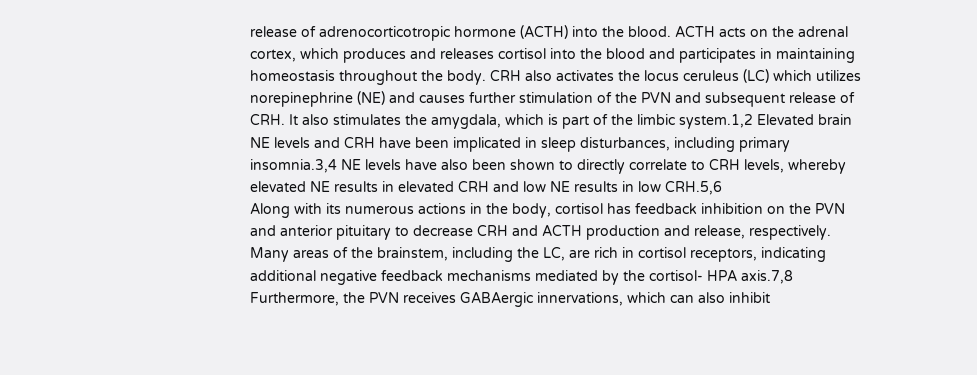release of adrenocorticotropic hormone (ACTH) into the blood. ACTH acts on the adrenal cortex, which produces and releases cortisol into the blood and participates in maintaining homeostasis throughout the body. CRH also activates the locus ceruleus (LC) which utilizes norepinephrine (NE) and causes further stimulation of the PVN and subsequent release of CRH. It also stimulates the amygdala, which is part of the limbic system.1,2 Elevated brain NE levels and CRH have been implicated in sleep disturbances, including primary insomnia.3,4 NE levels have also been shown to directly correlate to CRH levels, whereby elevated NE results in elevated CRH and low NE results in low CRH.5,6
Along with its numerous actions in the body, cortisol has feedback inhibition on the PVN and anterior pituitary to decrease CRH and ACTH production and release, respectively. Many areas of the brainstem, including the LC, are rich in cortisol receptors, indicating additional negative feedback mechanisms mediated by the cortisol- HPA axis.7,8 Furthermore, the PVN receives GABAergic innervations, which can also inhibit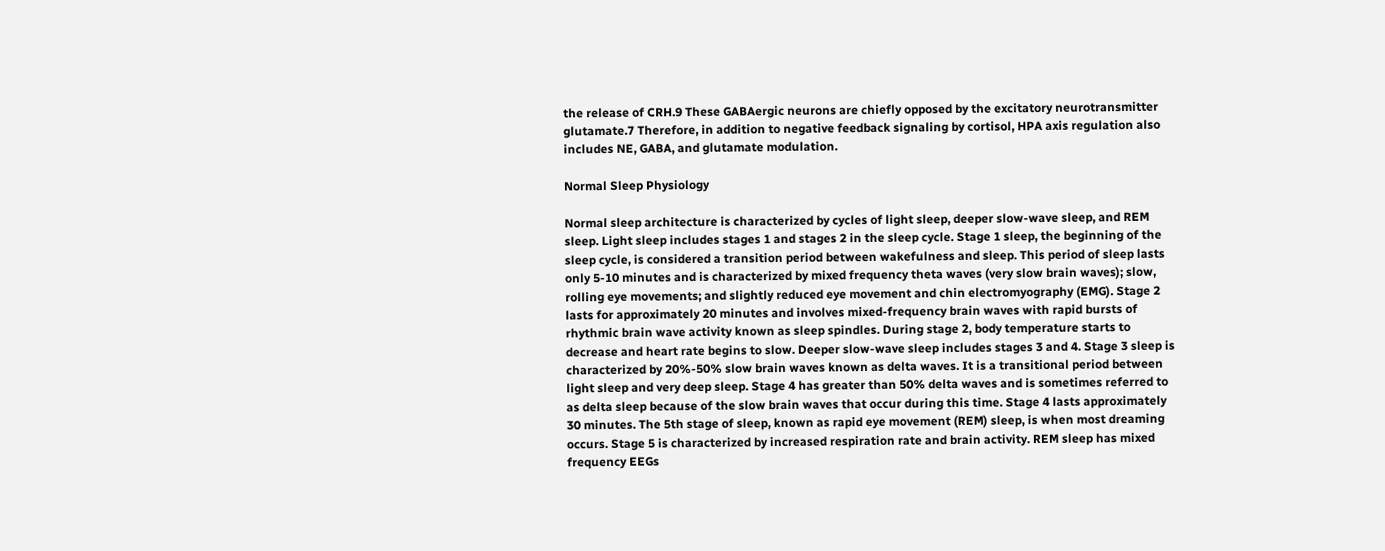the release of CRH.9 These GABAergic neurons are chiefly opposed by the excitatory neurotransmitter glutamate.7 Therefore, in addition to negative feedback signaling by cortisol, HPA axis regulation also includes NE, GABA, and glutamate modulation.

Normal Sleep Physiology

Normal sleep architecture is characterized by cycles of light sleep, deeper slow-wave sleep, and REM sleep. Light sleep includes stages 1 and stages 2 in the sleep cycle. Stage 1 sleep, the beginning of the sleep cycle, is considered a transition period between wakefulness and sleep. This period of sleep lasts only 5-10 minutes and is characterized by mixed frequency theta waves (very slow brain waves); slow, rolling eye movements; and slightly reduced eye movement and chin electromyography (EMG). Stage 2 lasts for approximately 20 minutes and involves mixed-frequency brain waves with rapid bursts of rhythmic brain wave activity known as sleep spindles. During stage 2, body temperature starts to decrease and heart rate begins to slow. Deeper slow-wave sleep includes stages 3 and 4. Stage 3 sleep is characterized by 20%-50% slow brain waves known as delta waves. It is a transitional period between light sleep and very deep sleep. Stage 4 has greater than 50% delta waves and is sometimes referred to as delta sleep because of the slow brain waves that occur during this time. Stage 4 lasts approximately 30 minutes. The 5th stage of sleep, known as rapid eye movement (REM) sleep, is when most dreaming occurs. Stage 5 is characterized by increased respiration rate and brain activity. REM sleep has mixed frequency EEGs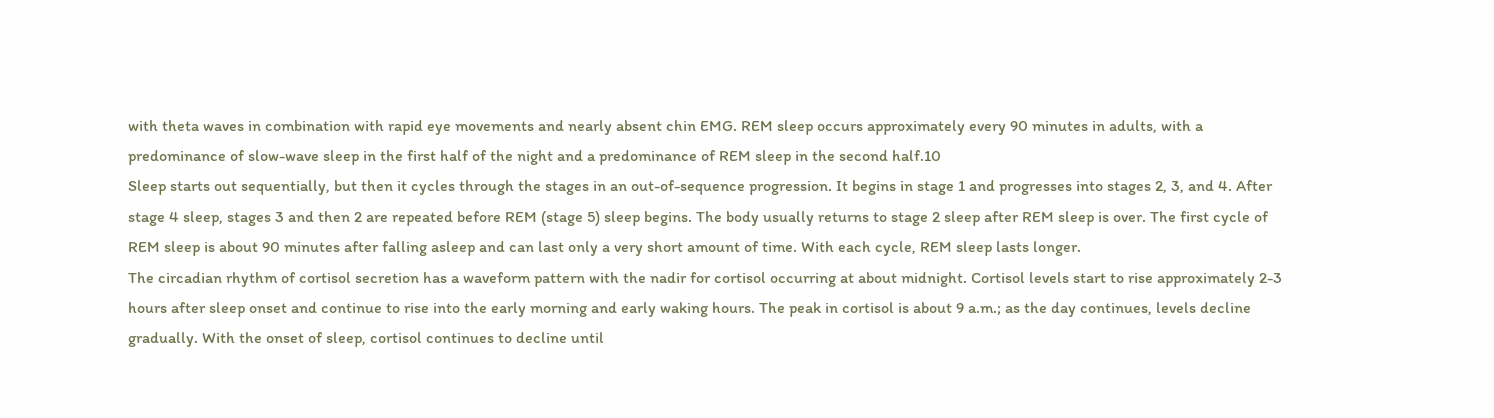with theta waves in combination with rapid eye movements and nearly absent chin EMG. REM sleep occurs approximately every 90 minutes in adults, with a predominance of slow-wave sleep in the first half of the night and a predominance of REM sleep in the second half.10
Sleep starts out sequentially, but then it cycles through the stages in an out-of-sequence progression. It begins in stage 1 and progresses into stages 2, 3, and 4. After stage 4 sleep, stages 3 and then 2 are repeated before REM (stage 5) sleep begins. The body usually returns to stage 2 sleep after REM sleep is over. The first cycle of REM sleep is about 90 minutes after falling asleep and can last only a very short amount of time. With each cycle, REM sleep lasts longer.
The circadian rhythm of cortisol secretion has a waveform pattern with the nadir for cortisol occurring at about midnight. Cortisol levels start to rise approximately 2-3 hours after sleep onset and continue to rise into the early morning and early waking hours. The peak in cortisol is about 9 a.m.; as the day continues, levels decline gradually. With the onset of sleep, cortisol continues to decline until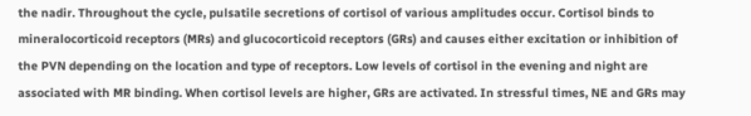the nadir. Throughout the cycle, pulsatile secretions of cortisol of various amplitudes occur. Cortisol binds to mineralocorticoid receptors (MRs) and glucocorticoid receptors (GRs) and causes either excitation or inhibition of the PVN depending on the location and type of receptors. Low levels of cortisol in the evening and night are associated with MR binding. When cortisol levels are higher, GRs are activated. In stressful times, NE and GRs may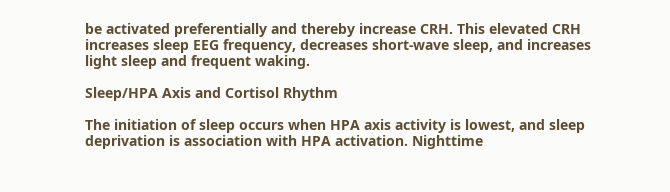be activated preferentially and thereby increase CRH. This elevated CRH increases sleep EEG frequency, decreases short-wave sleep, and increases light sleep and frequent waking.

Sleep/HPA Axis and Cortisol Rhythm

The initiation of sleep occurs when HPA axis activity is lowest, and sleep deprivation is association with HPA activation. Nighttime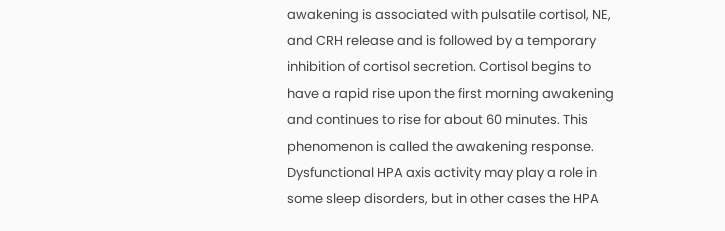awakening is associated with pulsatile cortisol, NE, and CRH release and is followed by a temporary inhibition of cortisol secretion. Cortisol begins to have a rapid rise upon the first morning awakening and continues to rise for about 60 minutes. This phenomenon is called the awakening response.
Dysfunctional HPA axis activity may play a role in some sleep disorders, but in other cases the HPA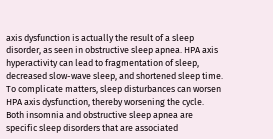axis dysfunction is actually the result of a sleep disorder, as seen in obstructive sleep apnea. HPA axis hyperactivity can lead to fragmentation of sleep, decreased slow-wave sleep, and shortened sleep time. To complicate matters, sleep disturbances can worsen HPA axis dysfunction, thereby worsening the cycle. Both insomnia and obstructive sleep apnea are specific sleep disorders that are associated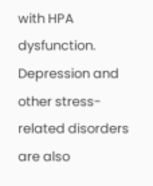with HPA dysfunction.
Depression and other stress-related disorders are also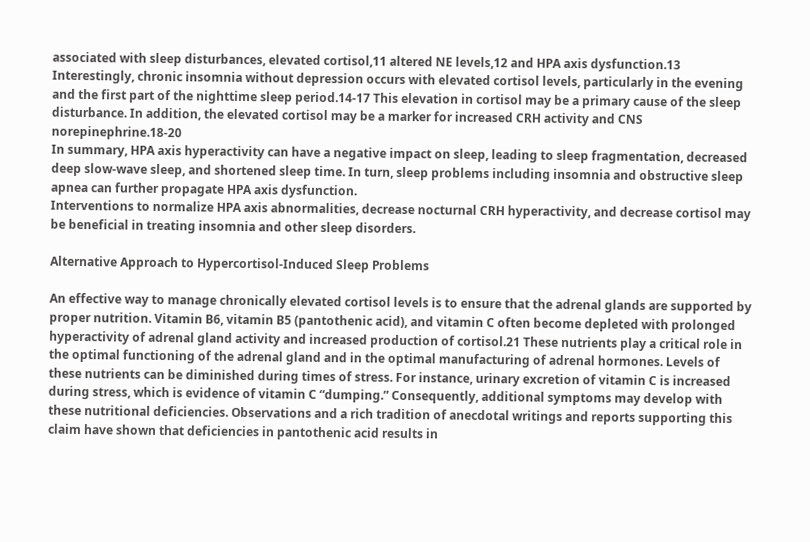associated with sleep disturbances, elevated cortisol,11 altered NE levels,12 and HPA axis dysfunction.13 Interestingly, chronic insomnia without depression occurs with elevated cortisol levels, particularly in the evening and the first part of the nighttime sleep period.14-17 This elevation in cortisol may be a primary cause of the sleep disturbance. In addition, the elevated cortisol may be a marker for increased CRH activity and CNS norepinephrine.18-20
In summary, HPA axis hyperactivity can have a negative impact on sleep, leading to sleep fragmentation, decreased deep slow-wave sleep, and shortened sleep time. In turn, sleep problems including insomnia and obstructive sleep apnea can further propagate HPA axis dysfunction.
Interventions to normalize HPA axis abnormalities, decrease nocturnal CRH hyperactivity, and decrease cortisol may be beneficial in treating insomnia and other sleep disorders.

Alternative Approach to Hypercortisol-Induced Sleep Problems

An effective way to manage chronically elevated cortisol levels is to ensure that the adrenal glands are supported by proper nutrition. Vitamin B6, vitamin B5 (pantothenic acid), and vitamin C often become depleted with prolonged hyperactivity of adrenal gland activity and increased production of cortisol.21 These nutrients play a critical role in the optimal functioning of the adrenal gland and in the optimal manufacturing of adrenal hormones. Levels of these nutrients can be diminished during times of stress. For instance, urinary excretion of vitamin C is increased during stress, which is evidence of vitamin C “dumping.” Consequently, additional symptoms may develop with these nutritional deficiencies. Observations and a rich tradition of anecdotal writings and reports supporting this claim have shown that deficiencies in pantothenic acid results in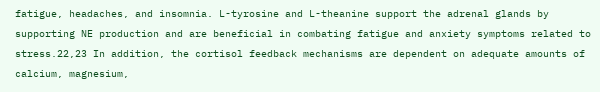fatigue, headaches, and insomnia. L-tyrosine and L-theanine support the adrenal glands by supporting NE production and are beneficial in combating fatigue and anxiety symptoms related to stress.22,23 In addition, the cortisol feedback mechanisms are dependent on adequate amounts of calcium, magnesium,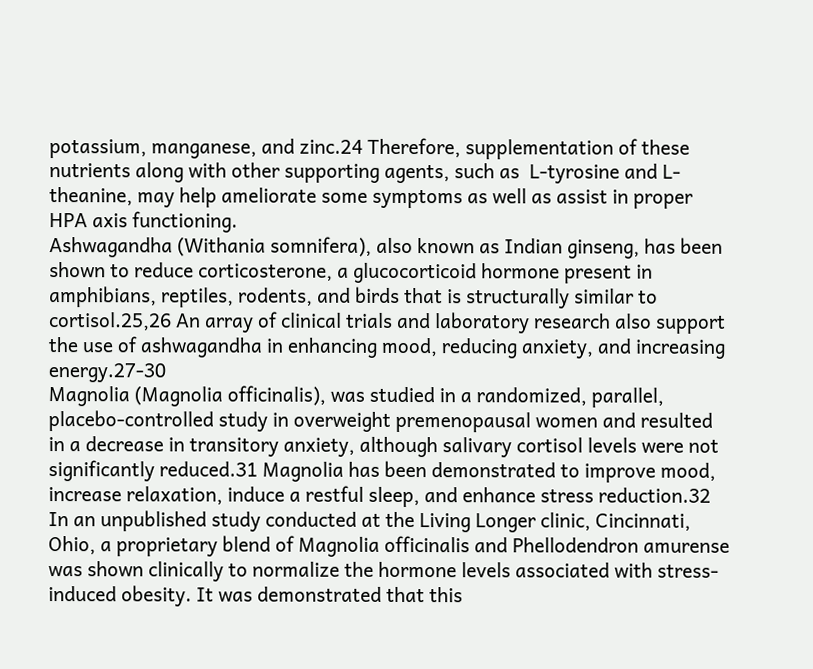potassium, manganese, and zinc.24 Therefore, supplementation of these nutrients along with other supporting agents, such as  L-tyrosine and L-theanine, may help ameliorate some symptoms as well as assist in proper HPA axis functioning.
Ashwagandha (Withania somnifera), also known as Indian ginseng, has been shown to reduce corticosterone, a glucocorticoid hormone present in amphibians, reptiles, rodents, and birds that is structurally similar to cortisol.25,26 An array of clinical trials and laboratory research also support the use of ashwagandha in enhancing mood, reducing anxiety, and increasing energy.27-30
Magnolia (Magnolia officinalis), was studied in a randomized, parallel, placebo-controlled study in overweight premenopausal women and resulted in a decrease in transitory anxiety, although salivary cortisol levels were not significantly reduced.31 Magnolia has been demonstrated to improve mood, increase relaxation, induce a restful sleep, and enhance stress reduction.32 In an unpublished study conducted at the Living Longer clinic, Cincinnati, Ohio, a proprietary blend of Magnolia officinalis and Phellodendron amurense was shown clinically to normalize the hormone levels associated with stress-induced obesity. It was demonstrated that this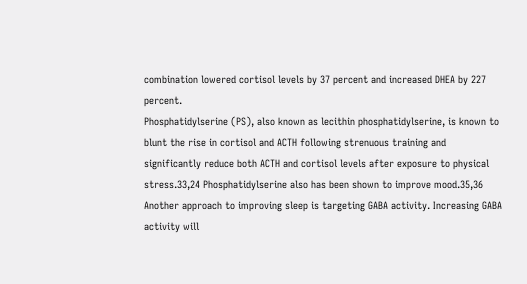combination lowered cortisol levels by 37 percent and increased DHEA by 227 percent.
Phosphatidylserine (PS), also known as lecithin phosphatidylserine, is known to blunt the rise in cortisol and ACTH following strenuous training and significantly reduce both ACTH and cortisol levels after exposure to physical stress.33,24 Phosphatidylserine also has been shown to improve mood.35,36
Another approach to improving sleep is targeting GABA activity. Increasing GABA activity will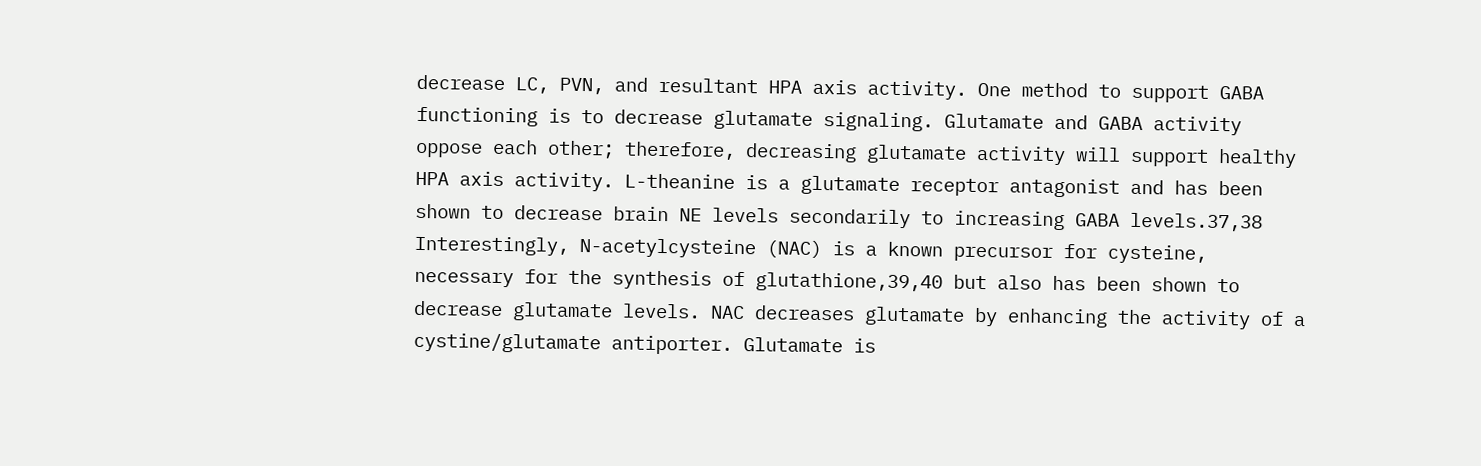decrease LC, PVN, and resultant HPA axis activity. One method to support GABA functioning is to decrease glutamate signaling. Glutamate and GABA activity oppose each other; therefore, decreasing glutamate activity will support healthy HPA axis activity. L-theanine is a glutamate receptor antagonist and has been shown to decrease brain NE levels secondarily to increasing GABA levels.37,38 Interestingly, N-acetylcysteine (NAC) is a known precursor for cysteine, necessary for the synthesis of glutathione,39,40 but also has been shown to decrease glutamate levels. NAC decreases glutamate by enhancing the activity of a cystine/glutamate antiporter. Glutamate is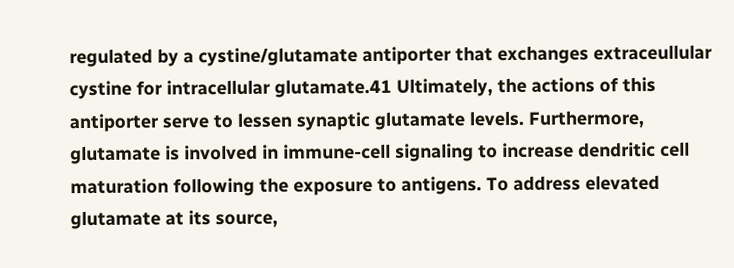regulated by a cystine/glutamate antiporter that exchanges extraceullular cystine for intracellular glutamate.41 Ultimately, the actions of this antiporter serve to lessen synaptic glutamate levels. Furthermore, glutamate is involved in immune-cell signaling to increase dendritic cell maturation following the exposure to antigens. To address elevated glutamate at its source,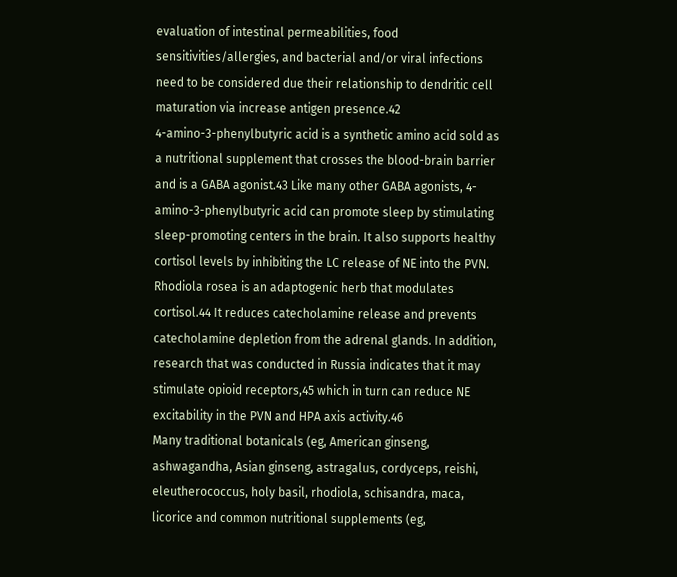evaluation of intestinal permeabilities, food sensitivities/allergies, and bacterial and/or viral infections need to be considered due their relationship to dendritic cell maturation via increase antigen presence.42
4-amino-3-phenylbutyric acid is a synthetic amino acid sold as a nutritional supplement that crosses the blood-brain barrier and is a GABA agonist.43 Like many other GABA agonists, 4-amino-3-phenylbutyric acid can promote sleep by stimulating sleep-promoting centers in the brain. It also supports healthy cortisol levels by inhibiting the LC release of NE into the PVN.
Rhodiola rosea is an adaptogenic herb that modulates cortisol.44 It reduces catecholamine release and prevents catecholamine depletion from the adrenal glands. In addition, research that was conducted in Russia indicates that it may stimulate opioid receptors,45 which in turn can reduce NE excitability in the PVN and HPA axis activity.46
Many traditional botanicals (eg, American ginseng, ashwagandha, Asian ginseng, astragalus, cordyceps, reishi, eleutherococcus, holy basil, rhodiola, schisandra, maca, licorice and common nutritional supplements (eg,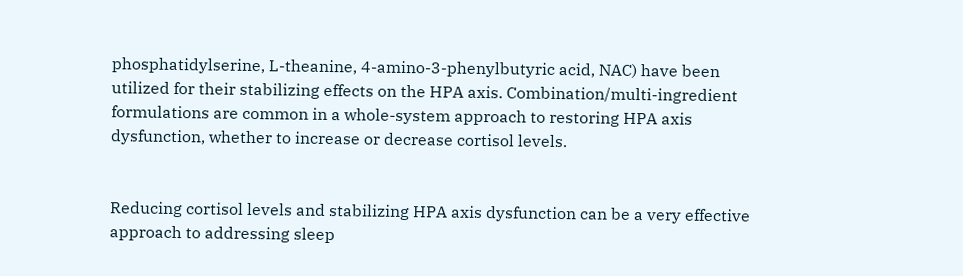phosphatidylserine, L-theanine, 4-amino-3-phenylbutyric acid, NAC) have been utilized for their stabilizing effects on the HPA axis. Combination/multi-ingredient formulations are common in a whole-system approach to restoring HPA axis dysfunction, whether to increase or decrease cortisol levels.


Reducing cortisol levels and stabilizing HPA axis dysfunction can be a very effective approach to addressing sleep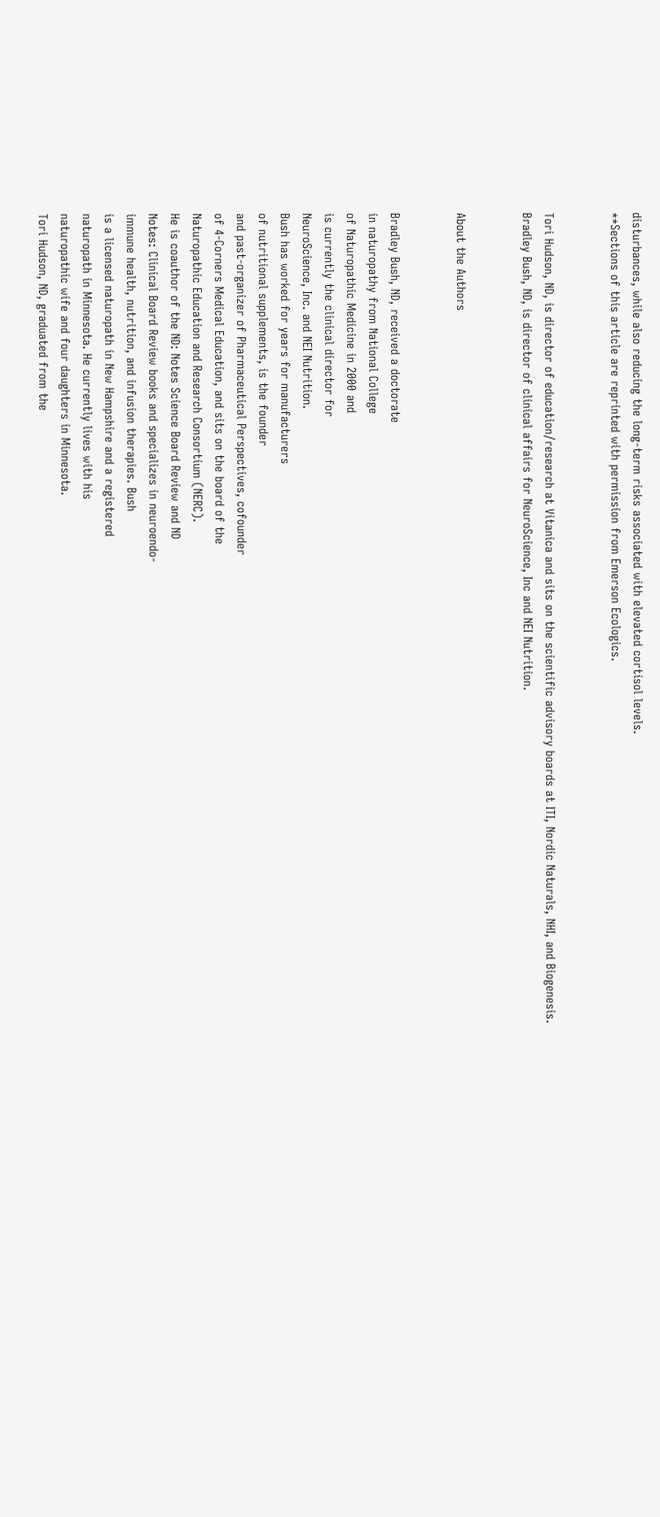disturbances, while also reducing the long-term risks associated with elevated cortisol levels.
**Sections of this article are reprinted with permission from Emerson Ecologics.


Tori Hudson, ND, is director of education/research at Vitanica and sits on the scientific advisory boards at ITI, Nordic Naturals, NHI, and Biogenesis.
Bradley Bush, ND, is director of clinical affairs for NeuroScience, Inc and NEI Nutrition.


About the Authors


Bradley Bush, ND, received a doctorate
in naturopathy from National College
of Naturopathic Medicine in 2000 and
is currently the clinical director for
NeuroScience, Inc. and NEI Nutrition.
Bush has worked for years for manufacturers
of nutritional supplements, is the founder
and past-organizer of Pharmaceutical Perspectives, cofounder
of 4-Corners Medical Education, and sits on the board of the
Naturopathic Education and Research Consortium (NERC).
He is coauthor of the ND: Notes Science Board Review and ND
Notes: Clinical Board Review books and specializes in neuroendo-
immune health, nutrition, and infusion therapies. Bush
is a licensed naturopath in New Hampshire and a registered
naturopath in Minnesota. He currently lives with his
naturopathic wife and four daughters in Minnesota.
Tori Hudson, ND, graduated from the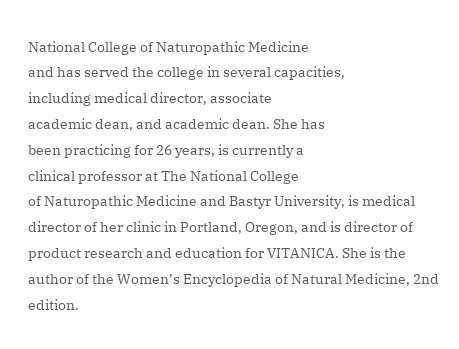National College of Naturopathic Medicine
and has served the college in several capacities,
including medical director, associate
academic dean, and academic dean. She has
been practicing for 26 years, is currently a
clinical professor at The National College
of Naturopathic Medicine and Bastyr University, is medical
director of her clinic in Portland, Oregon, and is director of
product research and education for VITANICA. She is the
author of the Women’s Encyclopedia of Natural Medicine, 2nd
edition.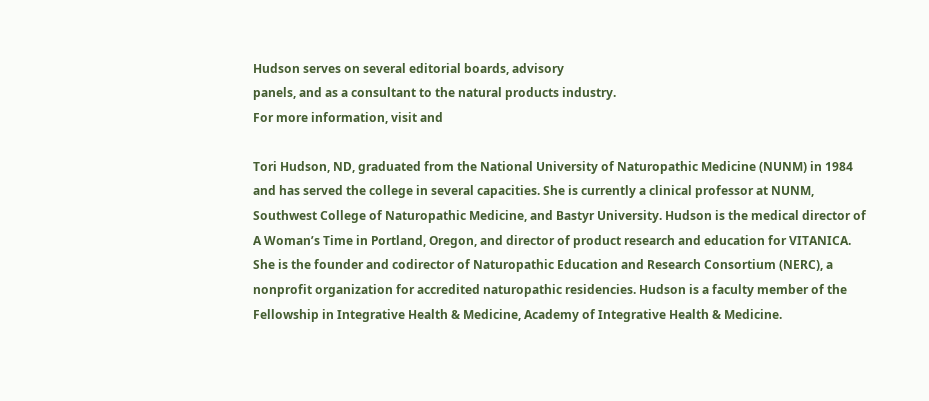Hudson serves on several editorial boards, advisory
panels, and as a consultant to the natural products industry.
For more information, visit and

Tori Hudson, ND, graduated from the National University of Naturopathic Medicine (NUNM) in 1984 and has served the college in several capacities. She is currently a clinical professor at NUNM, Southwest College of Naturopathic Medicine, and Bastyr University. Hudson is the medical director of A Woman’s Time in Portland, Oregon, and director of product research and education for VITANICA. She is the founder and codirector of Naturopathic Education and Research Consortium (NERC), a nonprofit organization for accredited naturopathic residencies. Hudson is a faculty member of the Fellowship in Integrative Health & Medicine, Academy of Integrative Health & Medicine.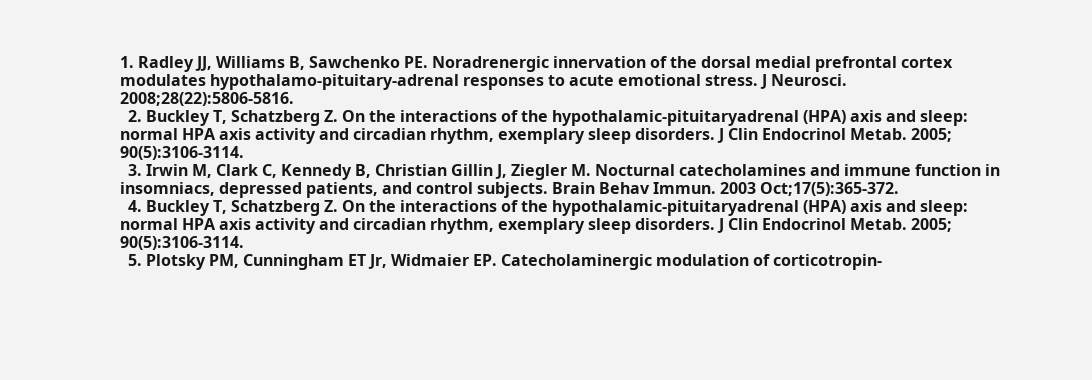1. Radley JJ, Williams B, Sawchenko PE. Noradrenergic innervation of the dorsal medial prefrontal cortex modulates hypothalamo-pituitary-adrenal responses to acute emotional stress. J Neurosci. 2008;28(22):5806-5816.
  2. Buckley T, Schatzberg Z. On the interactions of the hypothalamic-pituitaryadrenal (HPA) axis and sleep: normal HPA axis activity and circadian rhythm, exemplary sleep disorders. J Clin Endocrinol Metab. 2005; 90(5):3106-3114.
  3. Irwin M, Clark C, Kennedy B, Christian Gillin J, Ziegler M. Nocturnal catecholamines and immune function in insomniacs, depressed patients, and control subjects. Brain Behav Immun. 2003 Oct;17(5):365-372.
  4. Buckley T, Schatzberg Z. On the interactions of the hypothalamic-pituitaryadrenal (HPA) axis and sleep: normal HPA axis activity and circadian rhythm, exemplary sleep disorders. J Clin Endocrinol Metab. 2005; 90(5):3106-3114.
  5. Plotsky PM, Cunningham ET Jr, Widmaier EP. Catecholaminergic modulation of corticotropin-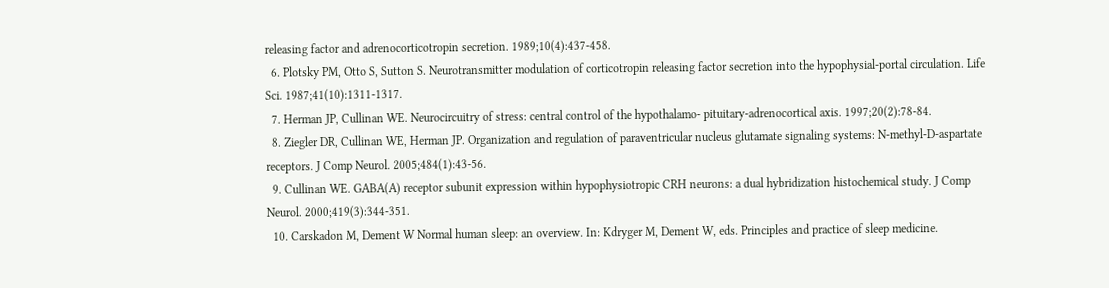releasing factor and adrenocorticotropin secretion. 1989;10(4):437-458.
  6. Plotsky PM, Otto S, Sutton S. Neurotransmitter modulation of corticotropin releasing factor secretion into the hypophysial-portal circulation. Life Sci. 1987;41(10):1311-1317.
  7. Herman JP, Cullinan WE. Neurocircuitry of stress: central control of the hypothalamo- pituitary-adrenocortical axis. 1997;20(2):78-84.
  8. Ziegler DR, Cullinan WE, Herman JP. Organization and regulation of paraventricular nucleus glutamate signaling systems: N-methyl-D-aspartate receptors. J Comp Neurol. 2005;484(1):43-56.
  9. Cullinan WE. GABA(A) receptor subunit expression within hypophysiotropic CRH neurons: a dual hybridization histochemical study. J Comp Neurol. 2000;419(3):344-351.
  10. Carskadon M, Dement W Normal human sleep: an overview. In: Kdryger M, Dement W, eds. Principles and practice of sleep medicine.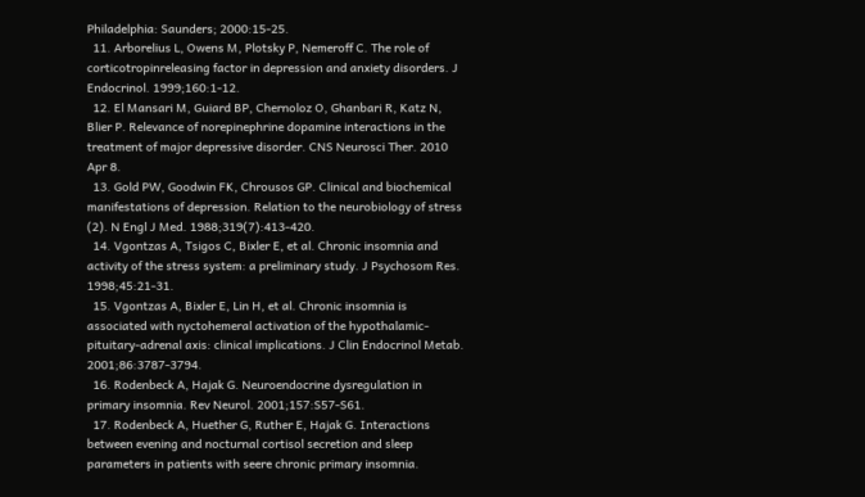Philadelphia: Saunders; 2000:15-25.
  11. Arborelius L, Owens M, Plotsky P, Nemeroff C. The role of corticotropinreleasing factor in depression and anxiety disorders. J Endocrinol. 1999;160:1-12.
  12. El Mansari M, Guiard BP, Chernoloz O, Ghanbari R, Katz N, Blier P. Relevance of norepinephrine dopamine interactions in the treatment of major depressive disorder. CNS Neurosci Ther. 2010 Apr 8.
  13. Gold PW, Goodwin FK, Chrousos GP. Clinical and biochemical manifestations of depression. Relation to the neurobiology of stress (2). N Engl J Med. 1988;319(7):413-420.
  14. Vgontzas A, Tsigos C, Bixler E, et al. Chronic insomnia and activity of the stress system: a preliminary study. J Psychosom Res. 1998;45:21-31.
  15. Vgontzas A, Bixler E, Lin H, et al. Chronic insomnia is associated with nyctohemeral activation of the hypothalamic-pituitary-adrenal axis: clinical implications. J Clin Endocrinol Metab. 2001;86:3787-3794.
  16. Rodenbeck A, Hajak G. Neuroendocrine dysregulation in primary insomnia. Rev Neurol. 2001;157:S57-S61.
  17. Rodenbeck A, Huether G, Ruther E, Hajak G. Interactions between evening and nocturnal cortisol secretion and sleep parameters in patients with seere chronic primary insomnia.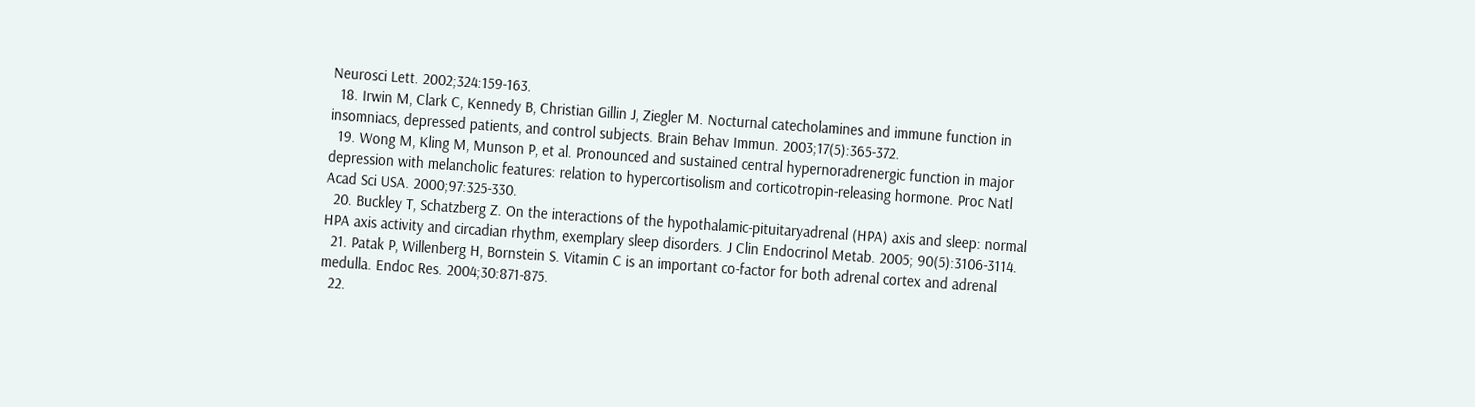Neurosci Lett. 2002;324:159-163.
  18. Irwin M, Clark C, Kennedy B, Christian Gillin J, Ziegler M. Nocturnal catecholamines and immune function in insomniacs, depressed patients, and control subjects. Brain Behav Immun. 2003;17(5):365-372.
  19. Wong M, Kling M, Munson P, et al. Pronounced and sustained central hypernoradrenergic function in major depression with melancholic features: relation to hypercortisolism and corticotropin-releasing hormone. Proc Natl Acad Sci USA. 2000;97:325-330.
  20. Buckley T, Schatzberg Z. On the interactions of the hypothalamic-pituitaryadrenal (HPA) axis and sleep: normal HPA axis activity and circadian rhythm, exemplary sleep disorders. J Clin Endocrinol Metab. 2005; 90(5):3106-3114.
  21. Patak P, Willenberg H, Bornstein S. Vitamin C is an important co-factor for both adrenal cortex and adrenal medulla. Endoc Res. 2004;30:871-875.
  22.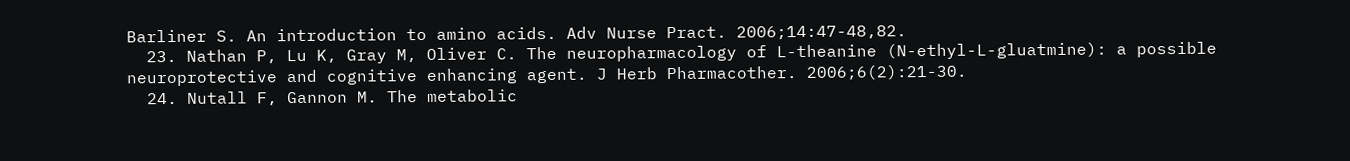Barliner S. An introduction to amino acids. Adv Nurse Pract. 2006;14:47-48,82.
  23. Nathan P, Lu K, Gray M, Oliver C. The neuropharmacology of L-theanine (N-ethyl-L-gluatmine): a possible neuroprotective and cognitive enhancing agent. J Herb Pharmacother. 2006;6(2):21-30.
  24. Nutall F, Gannon M. The metabolic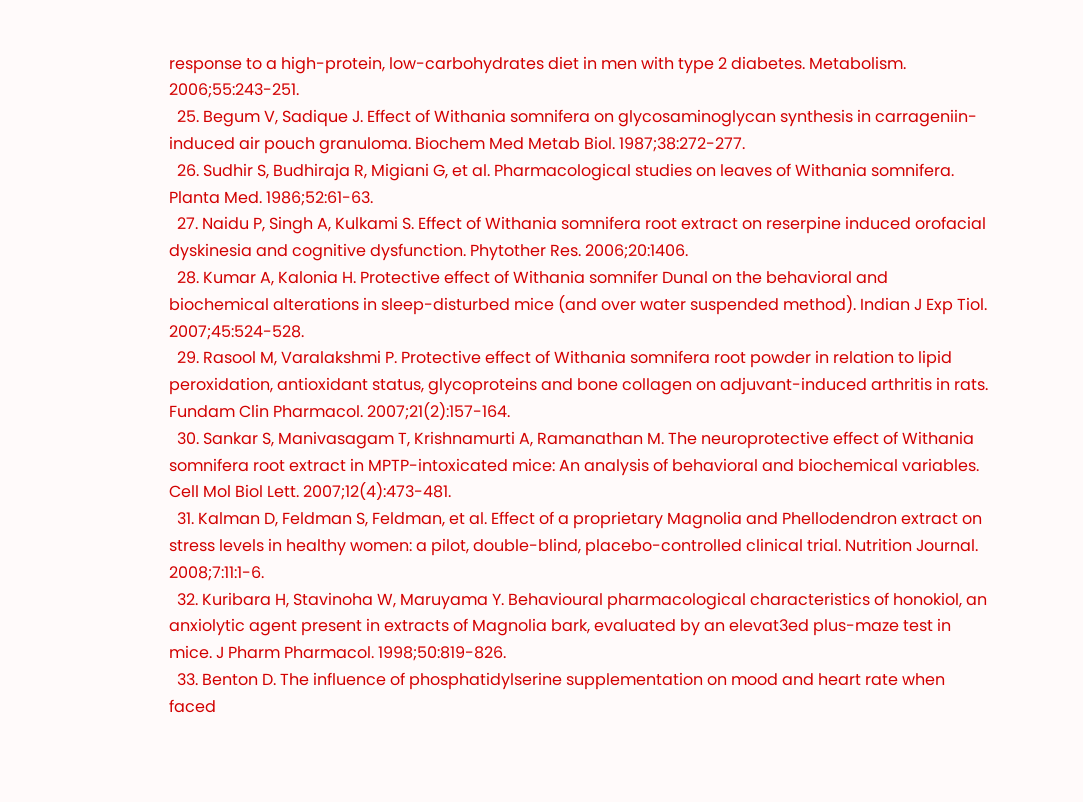response to a high-protein, low-carbohydrates diet in men with type 2 diabetes. Metabolism. 2006;55:243-251.
  25. Begum V, Sadique J. Effect of Withania somnifera on glycosaminoglycan synthesis in carrageniin-induced air pouch granuloma. Biochem Med Metab Biol. 1987;38:272-277.
  26. Sudhir S, Budhiraja R, Migiani G, et al. Pharmacological studies on leaves of Withania somnifera. Planta Med. 1986;52:61-63.
  27. Naidu P, Singh A, Kulkami S. Effect of Withania somnifera root extract on reserpine induced orofacial dyskinesia and cognitive dysfunction. Phytother Res. 2006;20:1406.
  28. Kumar A, Kalonia H. Protective effect of Withania somnifer Dunal on the behavioral and biochemical alterations in sleep-disturbed mice (and over water suspended method). Indian J Exp Tiol. 2007;45:524-528.
  29. Rasool M, Varalakshmi P. Protective effect of Withania somnifera root powder in relation to lipid peroxidation, antioxidant status, glycoproteins and bone collagen on adjuvant-induced arthritis in rats. Fundam Clin Pharmacol. 2007;21(2):157-164.
  30. Sankar S, Manivasagam T, Krishnamurti A, Ramanathan M. The neuroprotective effect of Withania somnifera root extract in MPTP-intoxicated mice: An analysis of behavioral and biochemical variables. Cell Mol Biol Lett. 2007;12(4):473-481.
  31. Kalman D, Feldman S, Feldman, et al. Effect of a proprietary Magnolia and Phellodendron extract on stress levels in healthy women: a pilot, double-blind, placebo-controlled clinical trial. Nutrition Journal. 2008;7:11:1-6.
  32. Kuribara H, Stavinoha W, Maruyama Y. Behavioural pharmacological characteristics of honokiol, an anxiolytic agent present in extracts of Magnolia bark, evaluated by an elevat3ed plus-maze test in mice. J Pharm Pharmacol. 1998;50:819-826.
  33. Benton D. The influence of phosphatidylserine supplementation on mood and heart rate when faced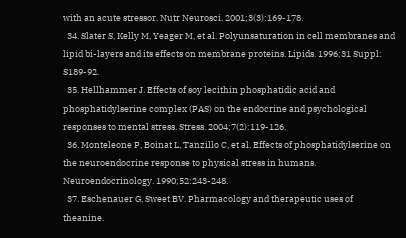with an acute stressor. Nutr Neurosci. 2001;3(3):169-178.
  34. Slater S, Kelly M, Yeager M, et al. Polyunsaturation in cell membranes and lipid bi-layers and its effects on membrane proteins. Lipids. 1996;31 Suppl: S189-92.
  35. Hellhammer J. Effects of soy lecithin phosphatidic acid and phosphatidylserine complex (PAS) on the endocrine and psychological responses to mental stress. Stress. 2004;7(2):119-126.
  36. Monteleone P, Boinat L, Tanzillo C, et al. Effects of phosphatidylserine on the neuroendocrine response to physical stress in humans. Neuroendocrinology. 1990;52:243-248.
  37. Eschenauer G, Sweet BV. Pharmacology and therapeutic uses of theanine.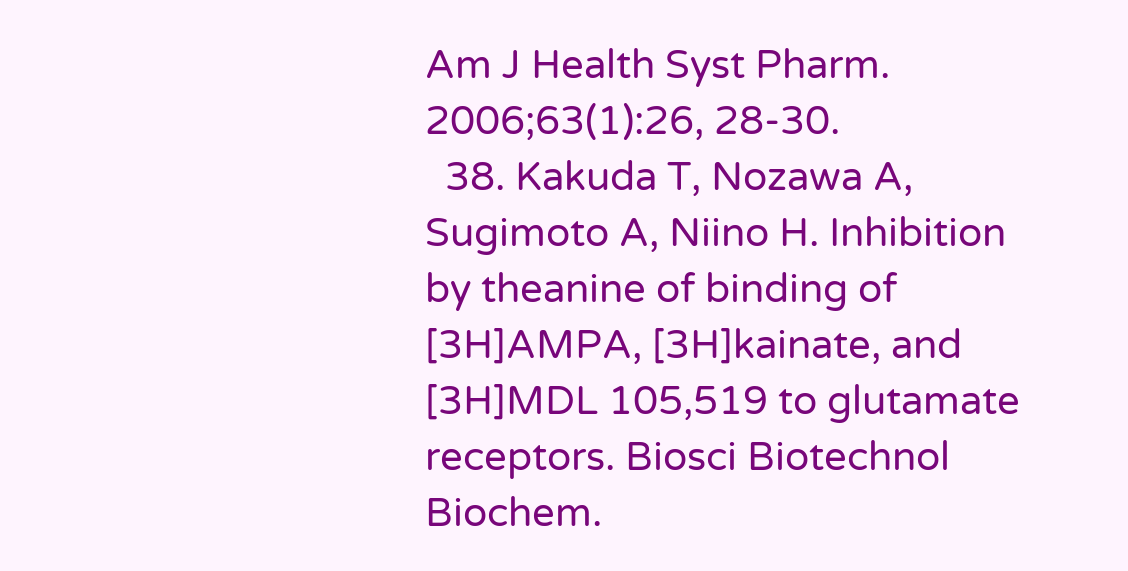Am J Health Syst Pharm. 2006;63(1):26, 28-30.
  38. Kakuda T, Nozawa A, Sugimoto A, Niino H. Inhibition by theanine of binding of [3H]AMPA, [3H]kainate, and [3H]MDL 105,519 to glutamate receptors. Biosci Biotechnol Biochem.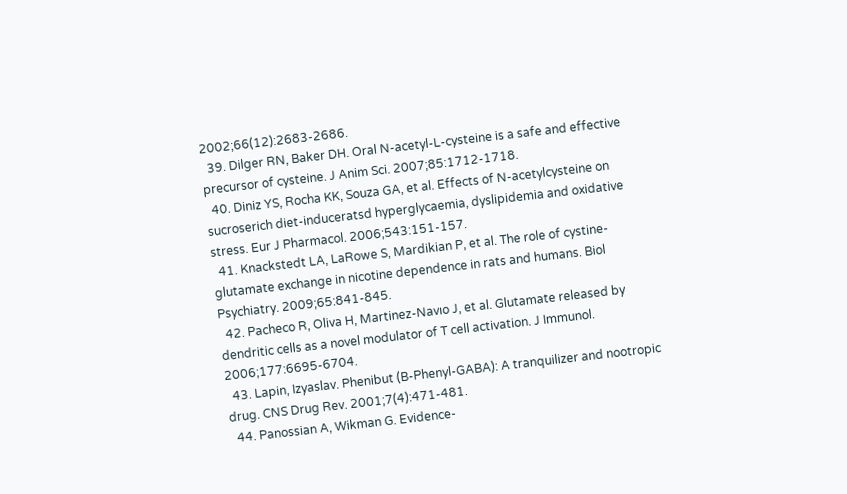2002;66(12):2683-2686.
  39. Dilger RN, Baker DH. Oral N-acetyl-L-cysteine is a safe and effective precursor of cysteine. J Anim Sci. 2007;85:1712-1718.
  40. Diniz YS, Rocha KK, Souza GA, et al. Effects of N-acetylcysteine on sucroserich diet-induceratsd hyperglycaemia, dyslipidemia and oxidative stress. Eur J Pharmacol. 2006;543:151-157.
  41. Knackstedt LA, LaRowe S, Mardikian P, et al. The role of cystine-glutamate exchange in nicotine dependence in rats and humans. Biol Psychiatry. 2009;65:841-845.
  42. Pacheco R, Oliva H, Martinez-Navıo J, et al. Glutamate released by dendritic cells as a novel modulator of T cell activation. J Immunol. 2006;177:6695-6704.
  43. Lapin, Izyaslav. Phenibut (B-Phenyl-GABA): A tranquilizer and nootropic drug. CNS Drug Rev. 2001;7(4):471-481.
  44. Panossian A, Wikman G. Evidence-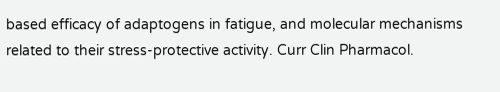based efficacy of adaptogens in fatigue, and molecular mechanisms related to their stress-protective activity. Curr Clin Pharmacol.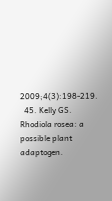2009;4(3):198-219.
  45. Kelly GS. Rhodiola rosea: a possible plant adaptogen.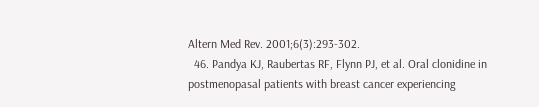Altern Med Rev. 2001;6(3):293-302.
  46. Pandya KJ, Raubertas RF, Flynn PJ, et al. Oral clonidine in postmenopasal patients with breast cancer experiencing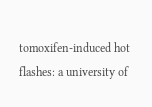tomoxifen-induced hot flashes: a university of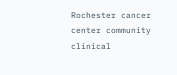Rochester cancer center community clinical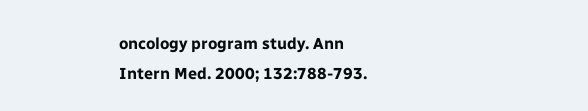oncology program study. Ann Intern Med. 2000; 132:788-793.